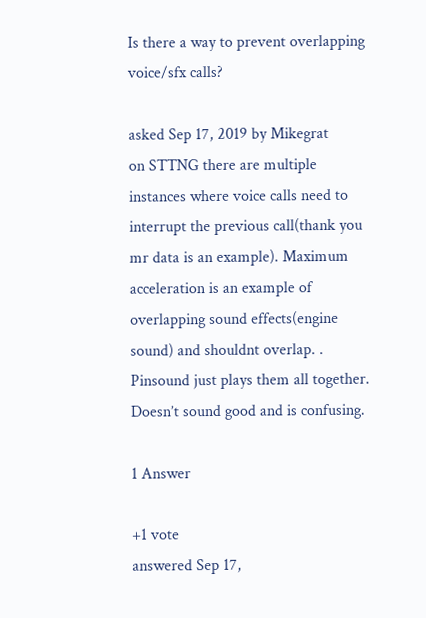Is there a way to prevent overlapping voice/sfx calls?

asked Sep 17, 2019 by Mikegrat
on STTNG there are multiple instances where voice calls need to interrupt the previous call(thank you mr data is an example). Maximum acceleration is an example of overlapping sound effects(engine sound) and shouldnt overlap. . Pinsound just plays them all together. Doesn’t sound good and is confusing.

1 Answer

+1 vote
answered Sep 17,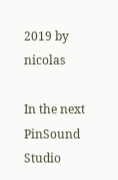2019 by nicolas

In the next PinSound Studio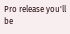Pro release you'll be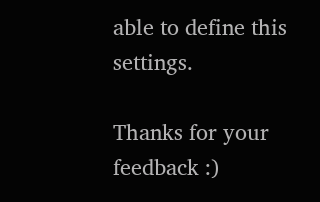able to define this settings.

Thanks for your feedback :)